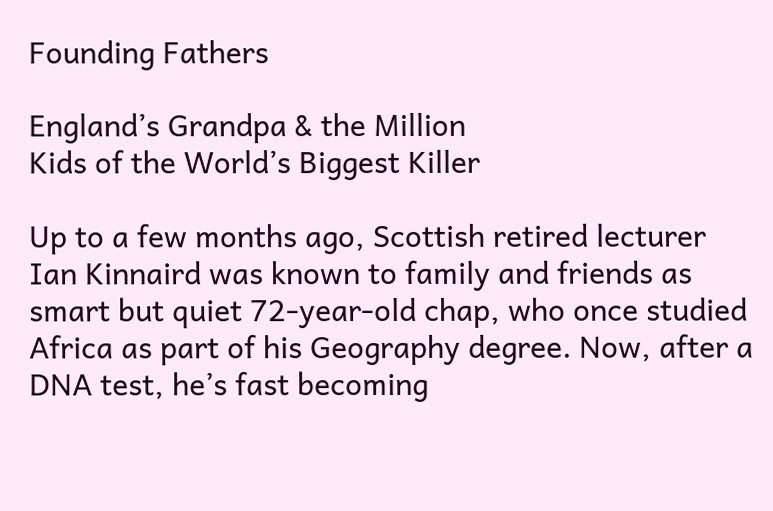Founding Fathers

England’s Grandpa & the Million
Kids of the World’s Biggest Killer

Up to a few months ago, Scottish retired lecturer Ian Kinnaird was known to family and friends as smart but quiet 72-year-old chap, who once studied Africa as part of his Geography degree. Now, after a DNA test, he’s fast becoming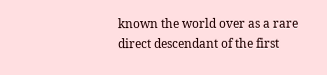known the world over as a rare direct descendant of the first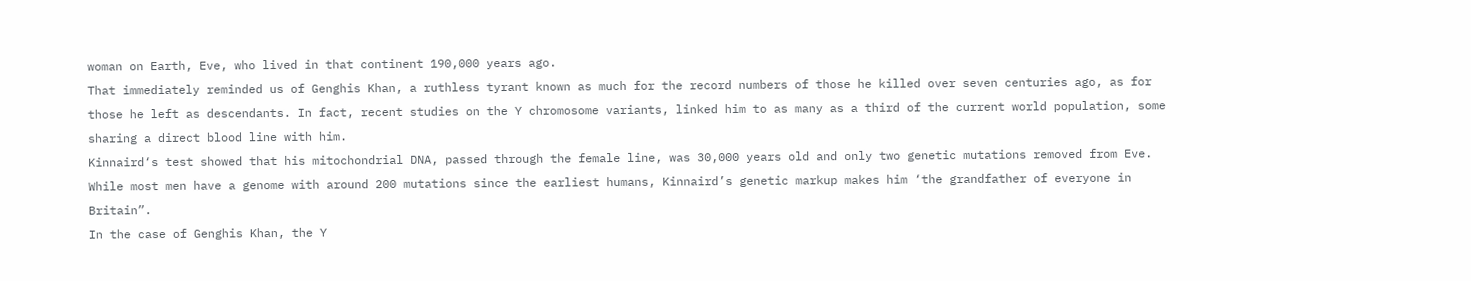woman on Earth, Eve, who lived in that continent 190,000 years ago.
That immediately reminded us of Genghis Khan, a ruthless tyrant known as much for the record numbers of those he killed over seven centuries ago, as for those he left as descendants. In fact, recent studies on the Y chromosome variants, linked him to as many as a third of the current world population, some sharing a direct blood line with him.
Kinnaird‘s test showed that his mitochondrial DNA, passed through the female line, was 30,000 years old and only two genetic mutations removed from Eve. While most men have a genome with around 200 mutations since the earliest humans, Kinnaird’s genetic markup makes him ‘the grandfather of everyone in Britain”.
In the case of Genghis Khan, the Y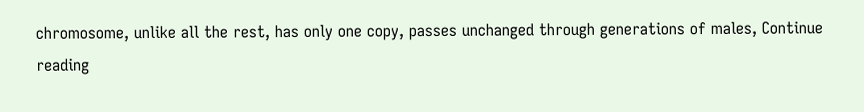chromosome, unlike all the rest, has only one copy, passes unchanged through generations of males, Continue reading